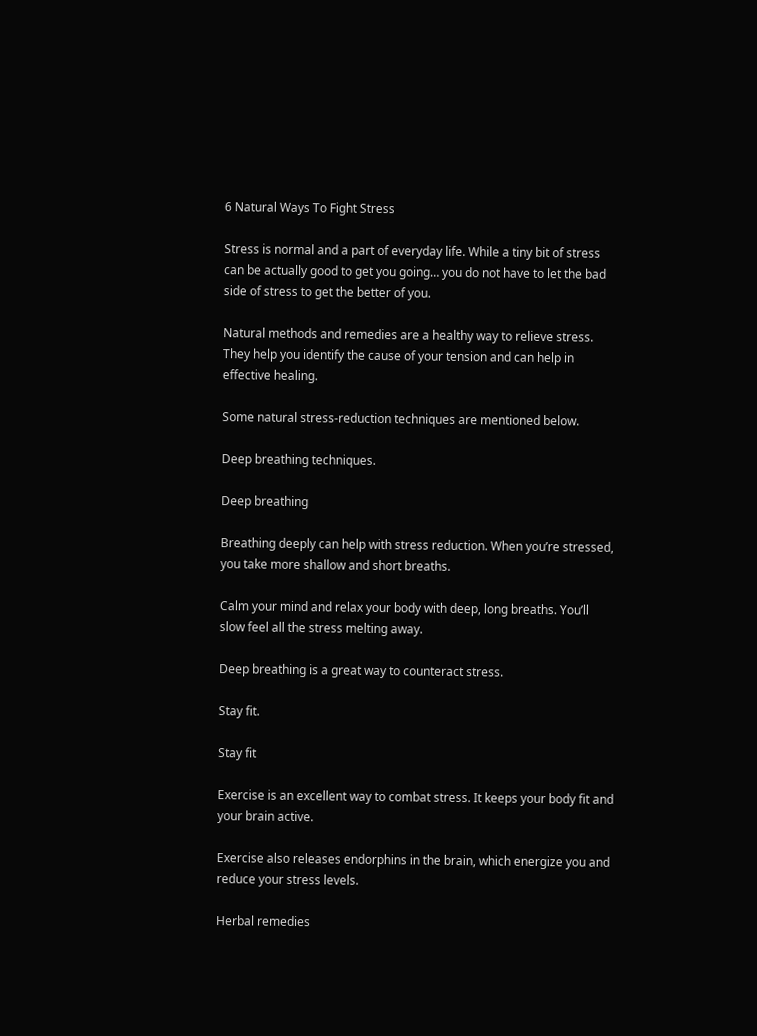6 Natural Ways To Fight Stress

Stress is normal and a part of everyday life. While a tiny bit of stress can be actually good to get you going… you do not have to let the bad side of stress to get the better of you.

Natural methods and remedies are a healthy way to relieve stress. They help you identify the cause of your tension and can help in effective healing.

Some natural stress-reduction techniques are mentioned below.

Deep breathing techniques.

Deep breathing

Breathing deeply can help with stress reduction. When you’re stressed, you take more shallow and short breaths.

Calm your mind and relax your body with deep, long breaths. You’ll slow feel all the stress melting away.

Deep breathing is a great way to counteract stress.

Stay fit.

Stay fit

Exercise is an excellent way to combat stress. It keeps your body fit and your brain active.

Exercise also releases endorphins in the brain, which energize you and reduce your stress levels.

Herbal remedies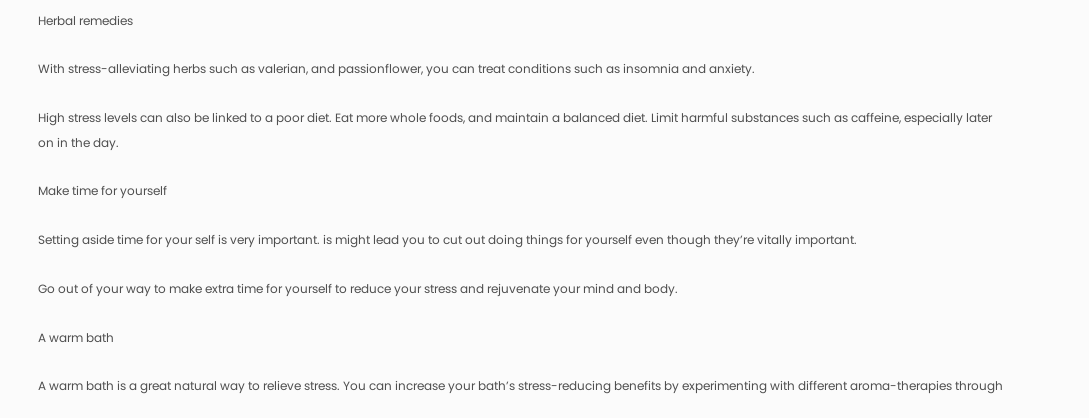Herbal remedies

With stress-alleviating herbs such as valerian, and passionflower, you can treat conditions such as insomnia and anxiety.

High stress levels can also be linked to a poor diet. Eat more whole foods, and maintain a balanced diet. Limit harmful substances such as caffeine, especially later on in the day.

Make time for yourself

Setting aside time for your self is very important. is might lead you to cut out doing things for yourself even though they’re vitally important.

Go out of your way to make extra time for yourself to reduce your stress and rejuvenate your mind and body.

A warm bath

A warm bath is a great natural way to relieve stress. You can increase your bath’s stress-reducing benefits by experimenting with different aroma-therapies through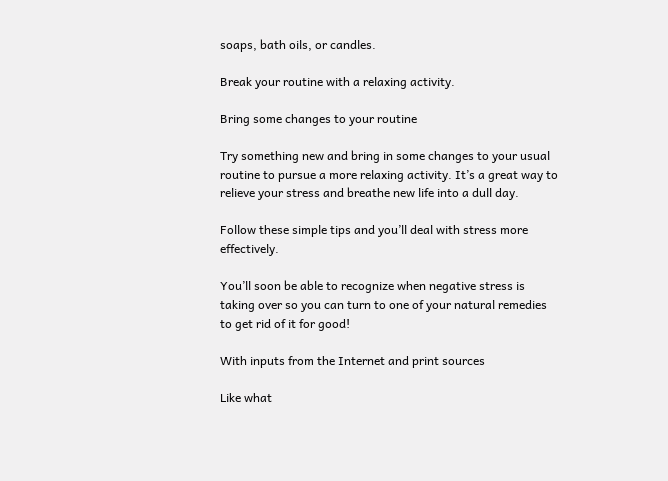soaps, bath oils, or candles.

Break your routine with a relaxing activity.

Bring some changes to your routine

Try something new and bring in some changes to your usual routine to pursue a more relaxing activity. It’s a great way to relieve your stress and breathe new life into a dull day.

Follow these simple tips and you’ll deal with stress more effectively.

You’ll soon be able to recognize when negative stress is taking over so you can turn to one of your natural remedies to get rid of it for good!

With inputs from the Internet and print sources

Like what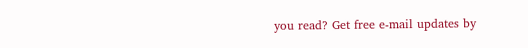you read? Get free e-mail updates by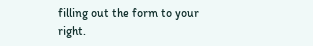filling out the form to your right.